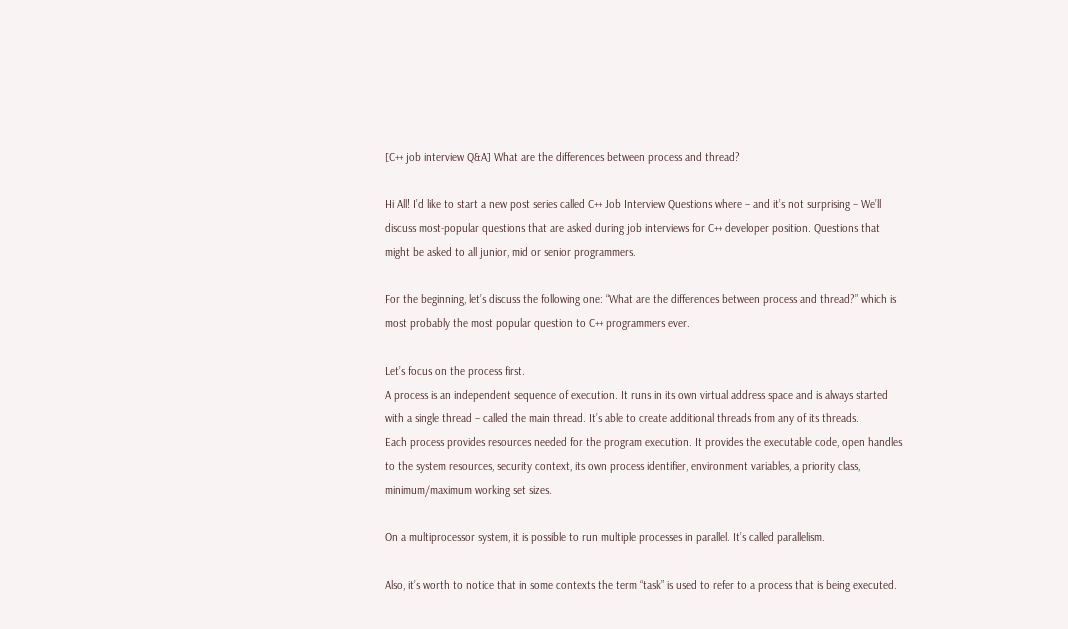[C++ job interview Q&A] What are the differences between process and thread?

Hi All! I’d like to start a new post series called C++ Job Interview Questions where – and it’s not surprising – We’ll discuss most-popular questions that are asked during job interviews for C++ developer position. Questions that might be asked to all junior, mid or senior programmers.

For the beginning, let’s discuss the following one: “What are the differences between process and thread?” which is most probably the most popular question to C++ programmers ever.

Let’s focus on the process first.
A process is an independent sequence of execution. It runs in its own virtual address space and is always started with a single thread – called the main thread. It’s able to create additional threads from any of its threads.
Each process provides resources needed for the program execution. It provides the executable code, open handles to the system resources, security context, its own process identifier, environment variables, a priority class, minimum/maximum working set sizes.

On a multiprocessor system, it is possible to run multiple processes in parallel. It’s called parallelism.

Also, it’s worth to notice that in some contexts the term “task” is used to refer to a process that is being executed.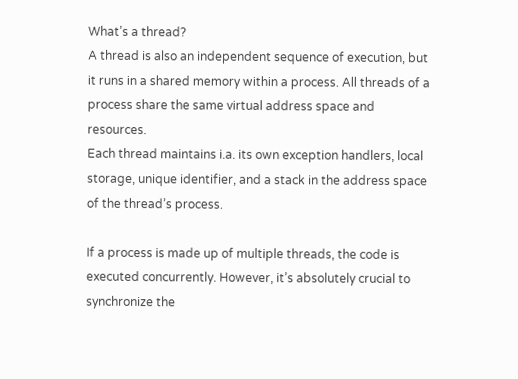What’s a thread?
A thread is also an independent sequence of execution, but it runs in a shared memory within a process. All threads of a process share the same virtual address space and resources.
Each thread maintains i.a. its own exception handlers, local storage, unique identifier, and a stack in the address space of the thread’s process.

If a process is made up of multiple threads, the code is executed concurrently. However, it’s absolutely crucial to synchronize the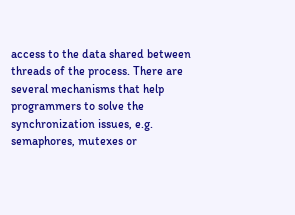access to the data shared between threads of the process. There are several mechanisms that help programmers to solve the synchronization issues, e.g. semaphores, mutexes or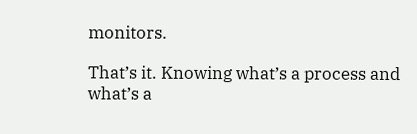monitors.

That’s it. Knowing what’s a process and what’s a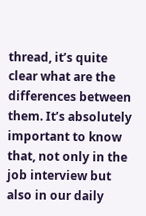thread, it’s quite clear what are the differences between them. It’s absolutely important to know that, not only in the job interview but also in our daily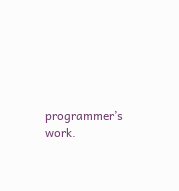programmer’s work.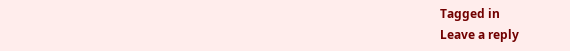Tagged in
Leave a reply